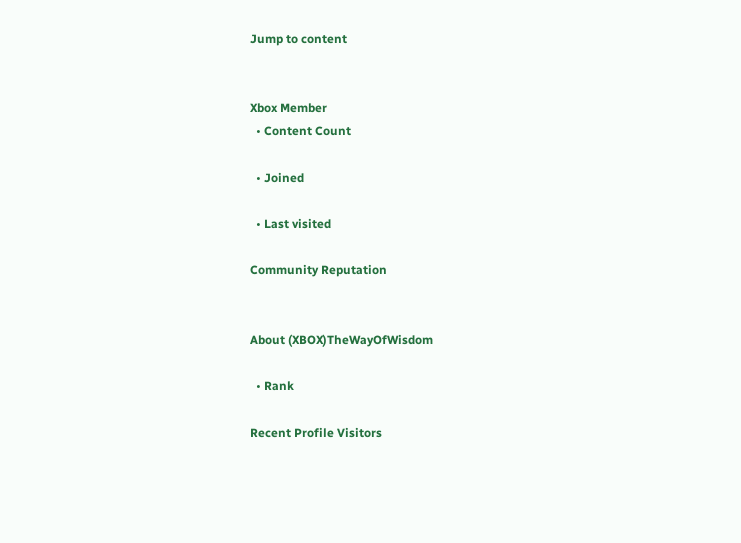Jump to content


Xbox Member
  • Content Count

  • Joined

  • Last visited

Community Reputation


About (XBOX)TheWayOfWisdom

  • Rank

Recent Profile Visitors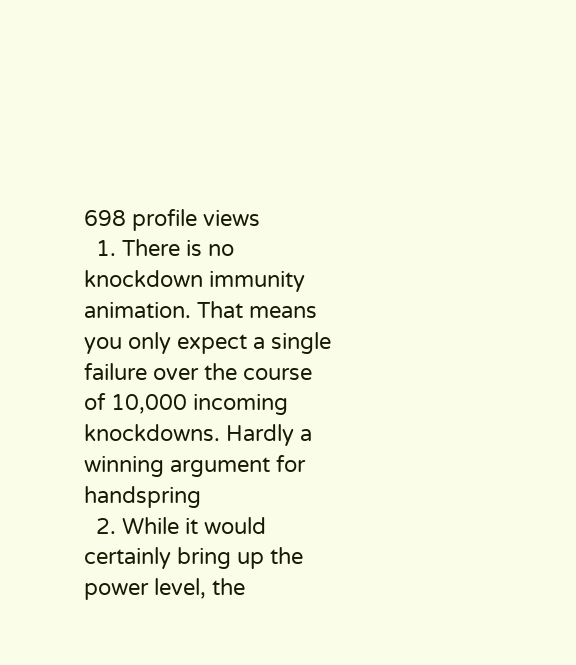698 profile views
  1. There is no knockdown immunity animation. That means you only expect a single failure over the course of 10,000 incoming knockdowns. Hardly a winning argument for handspring
  2. While it would certainly bring up the power level, the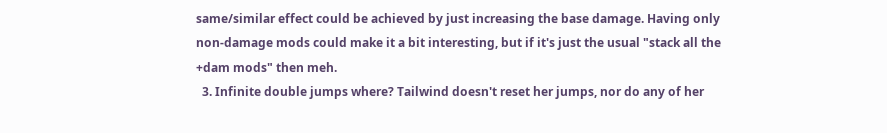same/similar effect could be achieved by just increasing the base damage. Having only non-damage mods could make it a bit interesting, but if it's just the usual "stack all the +dam mods" then meh.
  3. Infinite double jumps where? Tailwind doesn't reset her jumps, nor do any of her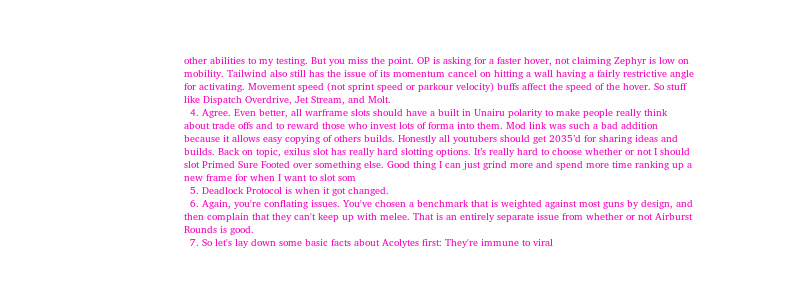other abilities to my testing. But you miss the point. OP is asking for a faster hover, not claiming Zephyr is low on mobility. Tailwind also still has the issue of its momentum cancel on hitting a wall having a fairly restrictive angle for activating. Movement speed (not sprint speed or parkour velocity) buffs affect the speed of the hover. So stuff like Dispatch Overdrive, Jet Stream, and Molt.
  4. Agree. Even better, all warframe slots should have a built in Unairu polarity to make people really think about trade offs and to reward those who invest lots of forma into them. Mod link was such a bad addition because it allows easy copying of others builds. Honestly all youtubers should get 2035’d for sharing ideas and builds. Back on topic, exilus slot has really hard slotting options. It’s really hard to choose whether or not I should slot Primed Sure Footed over something else. Good thing I can just grind more and spend more time ranking up a new frame for when I want to slot som
  5. Deadlock Protocol is when it got changed.
  6. Again, you're conflating issues. You've chosen a benchmark that is weighted against most guns by design, and then complain that they can't keep up with melee. That is an entirely separate issue from whether or not Airburst Rounds is good.
  7. So let's lay down some basic facts about Acolytes first: They're immune to viral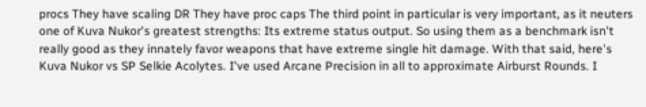procs They have scaling DR They have proc caps The third point in particular is very important, as it neuters one of Kuva Nukor's greatest strengths: Its extreme status output. So using them as a benchmark isn't really good as they innately favor weapons that have extreme single hit damage. With that said, here's Kuva Nukor vs SP Selkie Acolytes. I've used Arcane Precision in all to approximate Airburst Rounds. I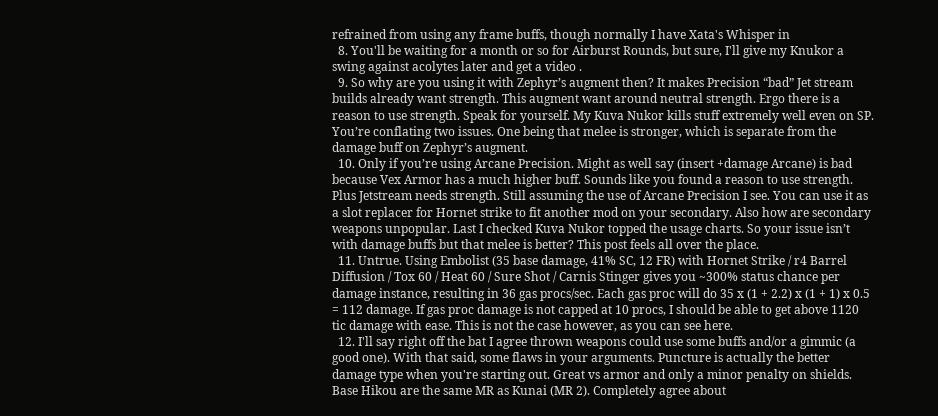refrained from using any frame buffs, though normally I have Xata's Whisper in
  8. You'll be waiting for a month or so for Airburst Rounds, but sure, I'll give my Knukor a swing against acolytes later and get a video .
  9. So why are you using it with Zephyr’s augment then? It makes Precision “bad” Jet stream builds already want strength. This augment want around neutral strength. Ergo there is a reason to use strength. Speak for yourself. My Kuva Nukor kills stuff extremely well even on SP. You’re conflating two issues. One being that melee is stronger, which is separate from the damage buff on Zephyr’s augment.
  10. Only if you’re using Arcane Precision. Might as well say (insert +damage Arcane) is bad because Vex Armor has a much higher buff. Sounds like you found a reason to use strength. Plus Jetstream needs strength. Still assuming the use of Arcane Precision I see. You can use it as a slot replacer for Hornet strike to fit another mod on your secondary. Also how are secondary weapons unpopular. Last I checked Kuva Nukor topped the usage charts. So your issue isn’t with damage buffs but that melee is better? This post feels all over the place.
  11. Untrue. Using Embolist (35 base damage, 41% SC, 12 FR) with Hornet Strike / r4 Barrel Diffusion / Tox 60 / Heat 60 / Sure Shot / Carnis Stinger gives you ~300% status chance per damage instance, resulting in 36 gas procs/sec. Each gas proc will do 35 x (1 + 2.2) x (1 + 1) x 0.5 = 112 damage. If gas proc damage is not capped at 10 procs, I should be able to get above 1120 tic damage with ease. This is not the case however, as you can see here.
  12. I'll say right off the bat I agree thrown weapons could use some buffs and/or a gimmic (a good one). With that said, some flaws in your arguments. Puncture is actually the better damage type when you're starting out. Great vs armor and only a minor penalty on shields. Base Hikou are the same MR as Kunai (MR 2). Completely agree about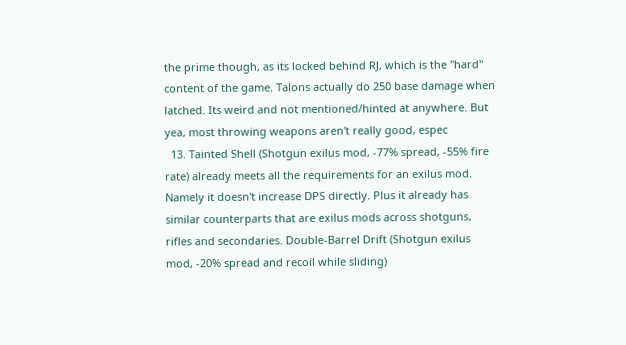the prime though, as its locked behind RJ, which is the "hard" content of the game. Talons actually do 250 base damage when latched. Its weird and not mentioned/hinted at anywhere. But yea, most throwing weapons aren't really good, espec
  13. Tainted Shell (Shotgun exilus mod, -77% spread, -55% fire rate) already meets all the requirements for an exilus mod. Namely it doesn't increase DPS directly. Plus it already has similar counterparts that are exilus mods across shotguns, rifles and secondaries. Double-Barrel Drift (Shotgun exilus mod, -20% spread and recoil while sliding)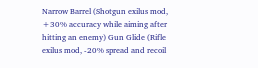Narrow Barrel (Shotgun exilus mod, +30% accuracy while aiming after hitting an enemy) Gun Glide (Rifle exilus mod, -20% spread and recoil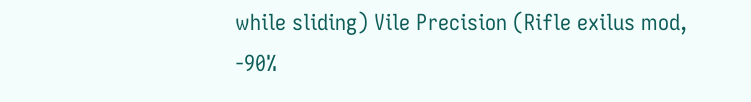while sliding) Vile Precision (Rifle exilus mod, -90%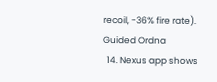recoil, -36% fire rate). Guided Ordna
  14. Nexus app shows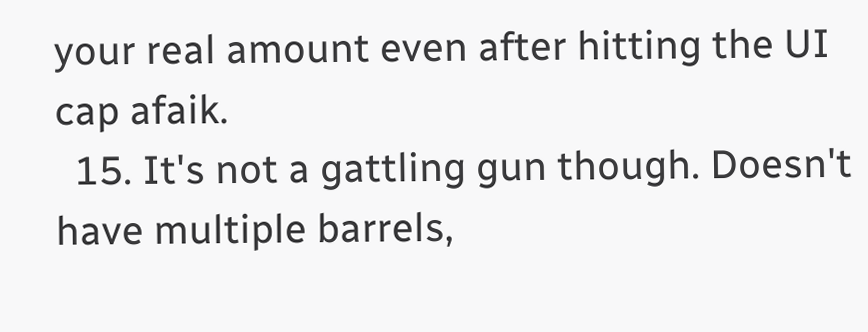your real amount even after hitting the UI cap afaik.
  15. It's not a gattling gun though. Doesn't have multiple barrels,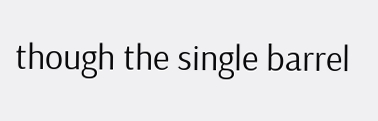though the single barrel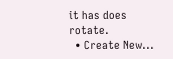it has does rotate.
  • Create New...